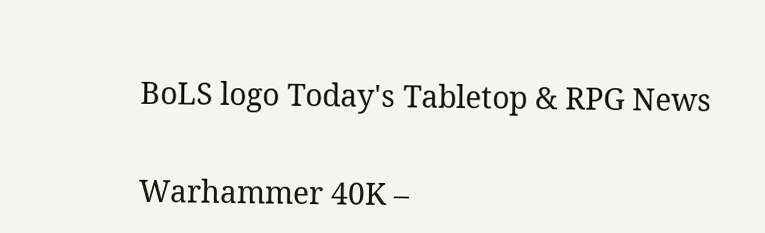BoLS logo Today's Tabletop & RPG News

Warhammer 40K –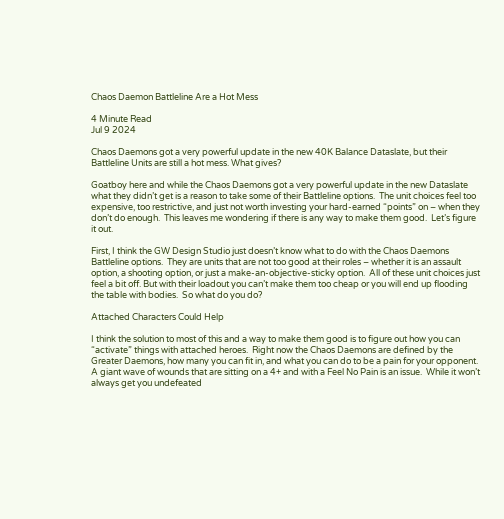Chaos Daemon Battleline Are a Hot Mess

4 Minute Read
Jul 9 2024

Chaos Daemons got a very powerful update in the new 40K Balance Dataslate, but their Battleline Units are still a hot mess. What gives?

Goatboy here and while the Chaos Daemons got a very powerful update in the new Dataslate what they didn’t get is a reason to take some of their Battleline options.  The unit choices feel too expensive, too restrictive, and just not worth investing your hard-earned “points” on – when they don’t do enough.  This leaves me wondering if there is any way to make them good.  Let’s figure it out.

First, I think the GW Design Studio just doesn’t know what to do with the Chaos Daemons Battleline options.  They are units that are not too good at their roles – whether it is an assault option, a shooting option, or just a make-an-objective-sticky option.  All of these unit choices just feel a bit off. But with their loadout you can’t make them too cheap or you will end up flooding the table with bodies.  So what do you do?

Attached Characters Could Help

I think the solution to most of this and a way to make them good is to figure out how you can “activate” things with attached heroes.  Right now the Chaos Daemons are defined by the Greater Daemons, how many you can fit in, and what you can do to be a pain for your opponent.  A giant wave of wounds that are sitting on a 4+ and with a Feel No Pain is an issue.  While it won’t always get you undefeated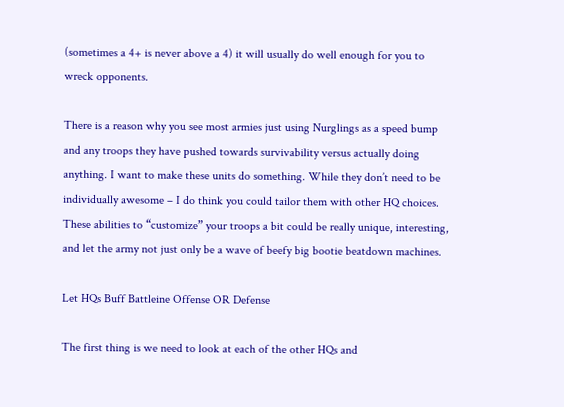(sometimes a 4+ is never above a 4) it will usually do well enough for you to wreck opponents.

There is a reason why you see most armies just using Nurglings as a speed bump and any troops they have pushed towards survivability versus actually doing anything. I want to make these units do something. While they don’t need to be individually awesome – I do think you could tailor them with other HQ choices.  These abilities to “customize” your troops a bit could be really unique, interesting, and let the army not just only be a wave of beefy big bootie beatdown machines.

Let HQs Buff Battleine Offense OR Defense

The first thing is we need to look at each of the other HQs and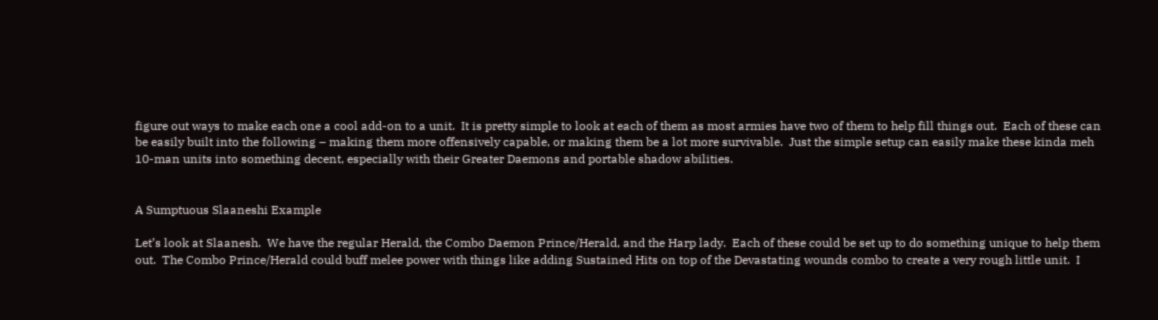figure out ways to make each one a cool add-on to a unit.  It is pretty simple to look at each of them as most armies have two of them to help fill things out.  Each of these can be easily built into the following – making them more offensively capable, or making them be a lot more survivable.  Just the simple setup can easily make these kinda meh 10-man units into something decent, especially with their Greater Daemons and portable shadow abilities.


A Sumptuous Slaaneshi Example

Let’s look at Slaanesh.  We have the regular Herald, the Combo Daemon Prince/Herald, and the Harp lady.  Each of these could be set up to do something unique to help them out.  The Combo Prince/Herald could buff melee power with things like adding Sustained Hits on top of the Devastating wounds combo to create a very rough little unit.  I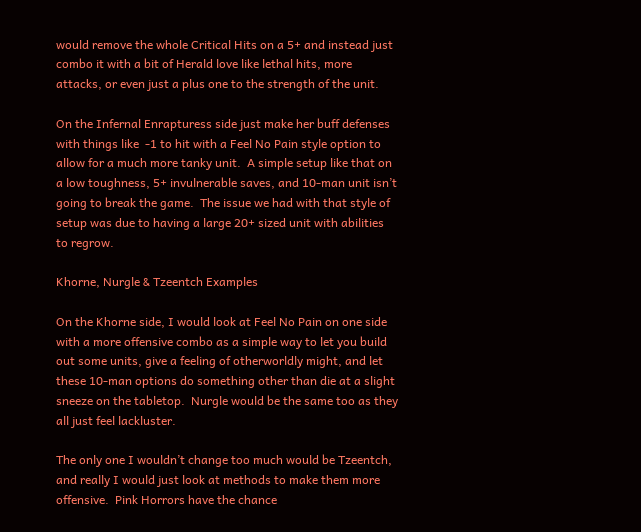would remove the whole Critical Hits on a 5+ and instead just combo it with a bit of Herald love like lethal hits, more attacks, or even just a plus one to the strength of the unit.

On the Infernal Enrapturess side just make her buff defenses with things like  -1 to hit with a Feel No Pain style option to allow for a much more tanky unit.  A simple setup like that on a low toughness, 5+ invulnerable saves, and 10-man unit isn’t going to break the game.  The issue we had with that style of setup was due to having a large 20+ sized unit with abilities to regrow.

Khorne, Nurgle & Tzeentch Examples

On the Khorne side, I would look at Feel No Pain on one side with a more offensive combo as a simple way to let you build out some units, give a feeling of otherworldly might, and let these 10-man options do something other than die at a slight sneeze on the tabletop.  Nurgle would be the same too as they all just feel lackluster.

The only one I wouldn’t change too much would be Tzeentch, and really I would just look at methods to make them more offensive.  Pink Horrors have the chance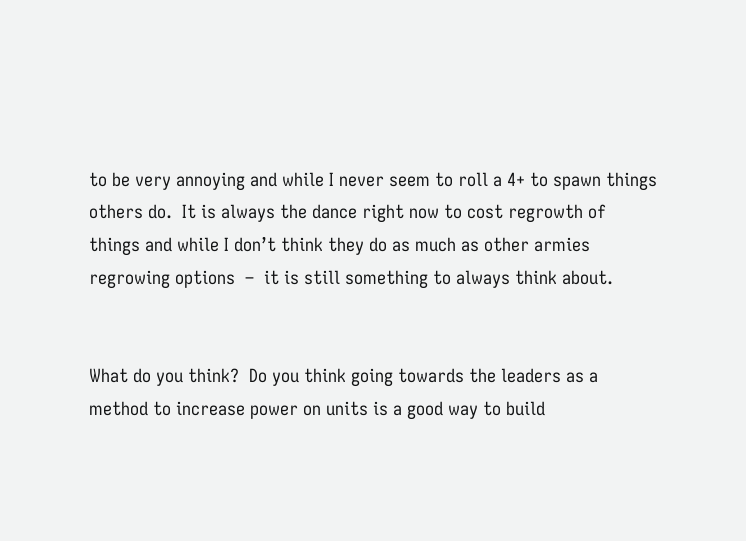to be very annoying and while I never seem to roll a 4+ to spawn things others do.  It is always the dance right now to cost regrowth of things and while I don’t think they do as much as other armies regrowing options  –  it is still something to always think about.


What do you think?  Do you think going towards the leaders as a method to increase power on units is a good way to build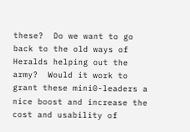these?  Do we want to go back to the old ways of Heralds helping out the army?  Would it work to grant these mini0-leaders a nice boost and increase the cost and usability of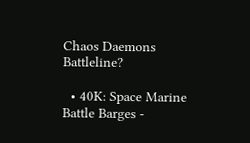Chaos Daemons Battleline?

  • 40K: Space Marine Battle Barges -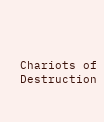Chariots of Destruction